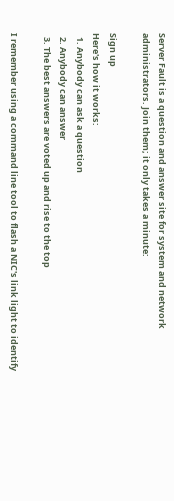Server Fault is a question and answer site for system and network administrators. Join them; it only takes a minute:

Sign up
Here's how it works:
  1. Anybody can ask a question
  2. Anybody can answer
  3. The best answers are voted up and rise to the top

I remember using a command line tool to flash a NIC's link light to identify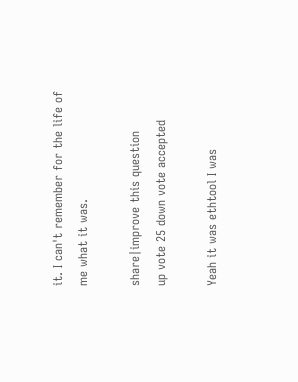it. I can't remember for the life of me what it was.

share|improve this question
up vote 25 down vote accepted

Yeah it was ethtool I was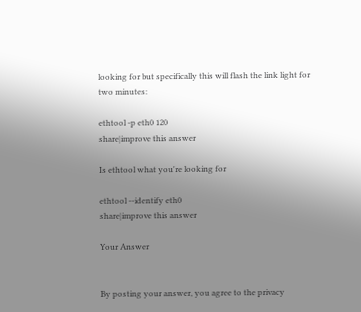looking for but specifically this will flash the link light for two minutes:

ethtool -p eth0 120
share|improve this answer

Is ethtool what you're looking for

ethtool --identify eth0
share|improve this answer

Your Answer


By posting your answer, you agree to the privacy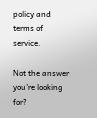policy and terms of service.

Not the answer you're looking for?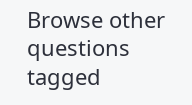Browse other questions tagged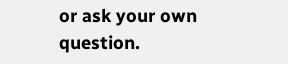or ask your own question.